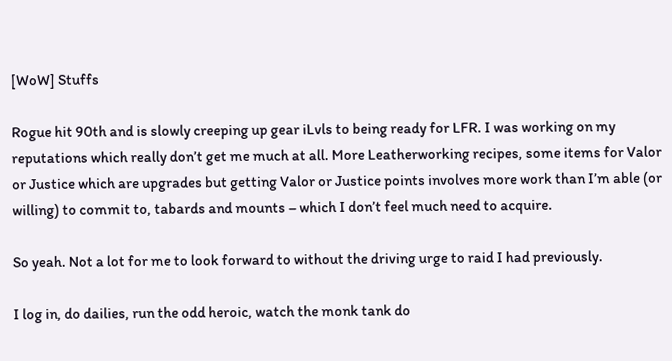[WoW] Stuffs

Rogue hit 90th and is slowly creeping up gear iLvls to being ready for LFR. I was working on my reputations which really don’t get me much at all. More Leatherworking recipes, some items for Valor or Justice which are upgrades but getting Valor or Justice points involves more work than I’m able (or willing) to commit to, tabards and mounts – which I don’t feel much need to acquire.

So yeah. Not a lot for me to look forward to without the driving urge to raid I had previously.

I log in, do dailies, run the odd heroic, watch the monk tank do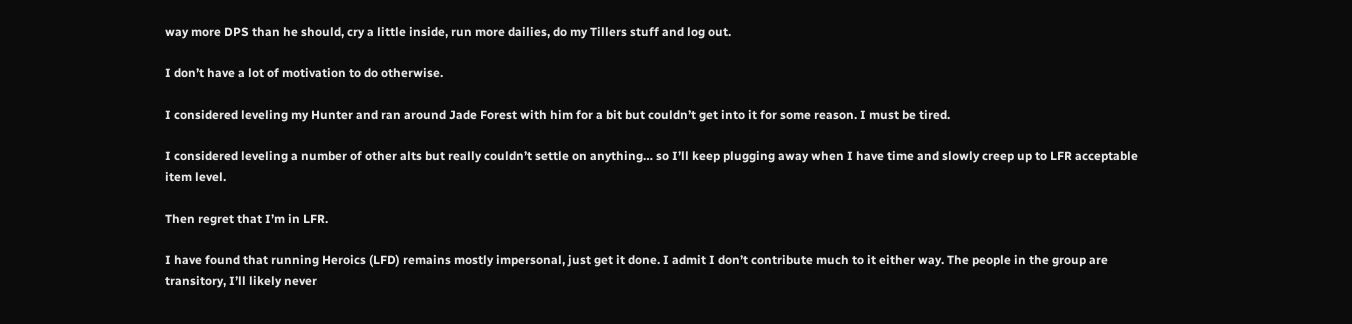way more DPS than he should, cry a little inside, run more dailies, do my Tillers stuff and log out.

I don’t have a lot of motivation to do otherwise.

I considered leveling my Hunter and ran around Jade Forest with him for a bit but couldn’t get into it for some reason. I must be tired.

I considered leveling a number of other alts but really couldn’t settle on anything… so I’ll keep plugging away when I have time and slowly creep up to LFR acceptable item level.

Then regret that I’m in LFR.

I have found that running Heroics (LFD) remains mostly impersonal, just get it done. I admit I don’t contribute much to it either way. The people in the group are transitory, I’ll likely never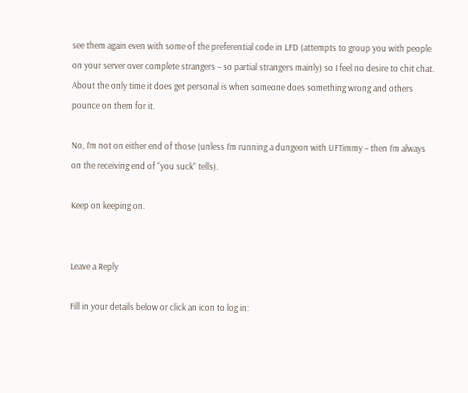see them again even with some of the preferential code in LFD (attempts to group you with people on your server over complete strangers – so partial strangers mainly) so I feel no desire to chit chat. About the only time it does get personal is when someone does something wrong and others pounce on them for it.

No, I’m not on either end of those (unless I’m running a dungeon with UFTimmy – then I’m always on the receiving end of “you suck” tells).

Keep on keeping on.


Leave a Reply

Fill in your details below or click an icon to log in: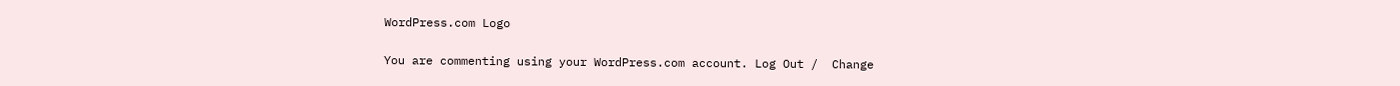WordPress.com Logo

You are commenting using your WordPress.com account. Log Out /  Change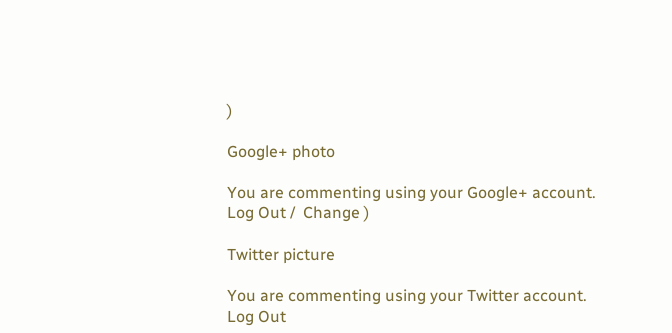)

Google+ photo

You are commenting using your Google+ account. Log Out /  Change )

Twitter picture

You are commenting using your Twitter account. Log Out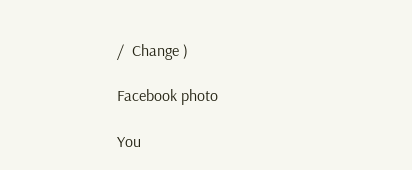/  Change )

Facebook photo

You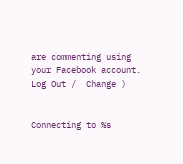are commenting using your Facebook account. Log Out /  Change )


Connecting to %s